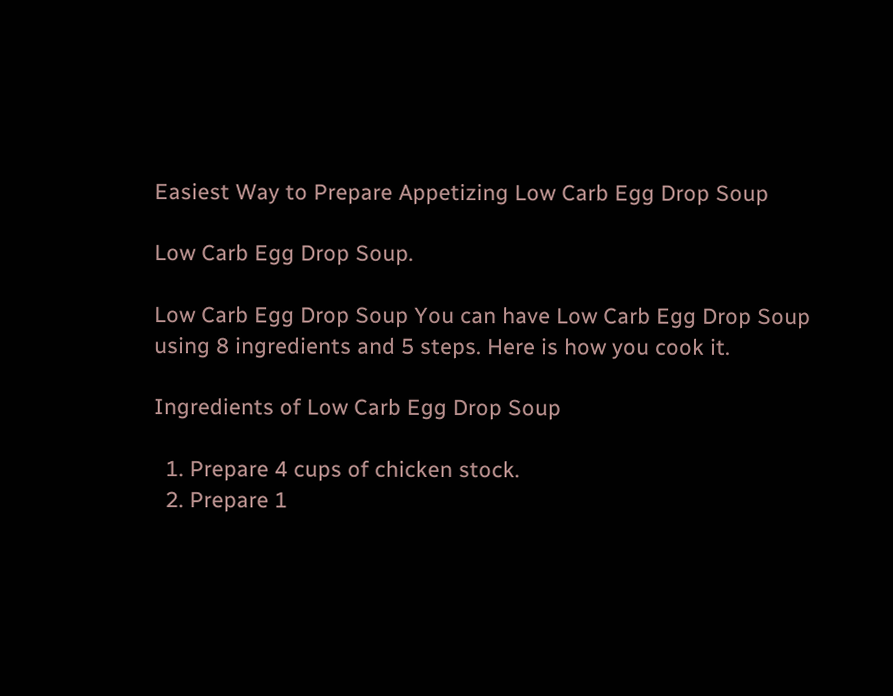Easiest Way to Prepare Appetizing Low Carb Egg Drop Soup

Low Carb Egg Drop Soup.

Low Carb Egg Drop Soup You can have Low Carb Egg Drop Soup using 8 ingredients and 5 steps. Here is how you cook it.

Ingredients of Low Carb Egg Drop Soup

  1. Prepare 4 cups of chicken stock.
  2. Prepare 1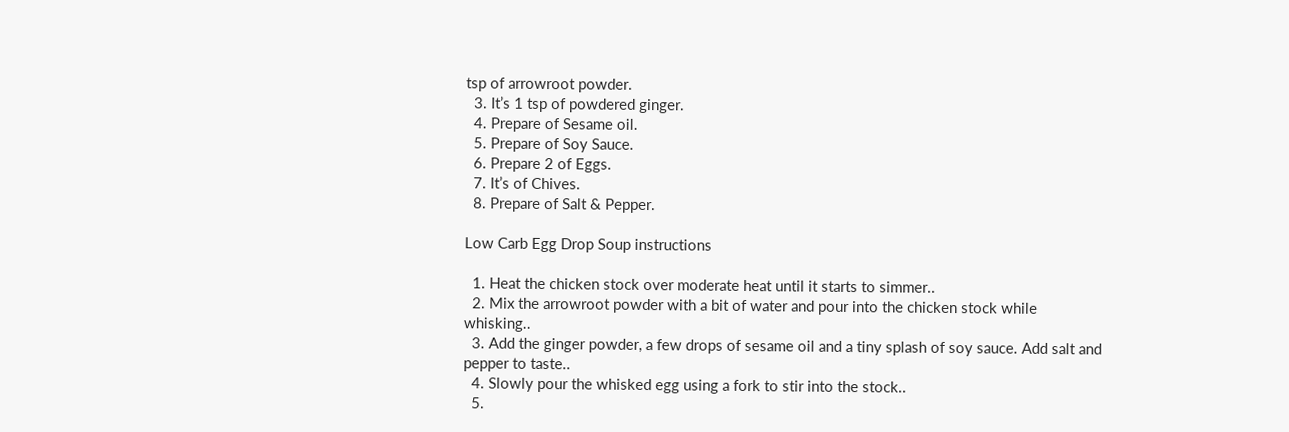tsp of arrowroot powder.
  3. It’s 1 tsp of powdered ginger.
  4. Prepare of Sesame oil.
  5. Prepare of Soy Sauce.
  6. Prepare 2 of Eggs.
  7. It’s of Chives.
  8. Prepare of Salt & Pepper.

Low Carb Egg Drop Soup instructions

  1. Heat the chicken stock over moderate heat until it starts to simmer..
  2. Mix the arrowroot powder with a bit of water and pour into the chicken stock while whisking..
  3. Add the ginger powder, a few drops of sesame oil and a tiny splash of soy sauce. Add salt and pepper to taste..
  4. Slowly pour the whisked egg using a fork to stir into the stock..
  5.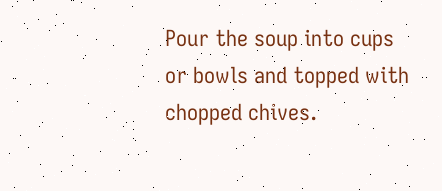Pour the soup into cups or bowls and topped with chopped chives.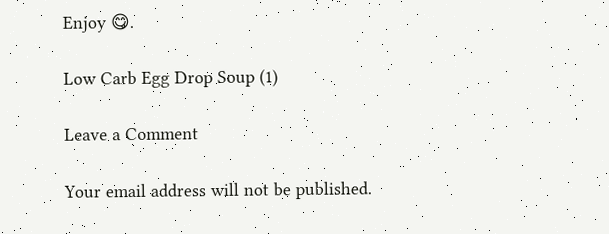Enjoy 😋.

Low Carb Egg Drop Soup (1)

Leave a Comment

Your email address will not be published.